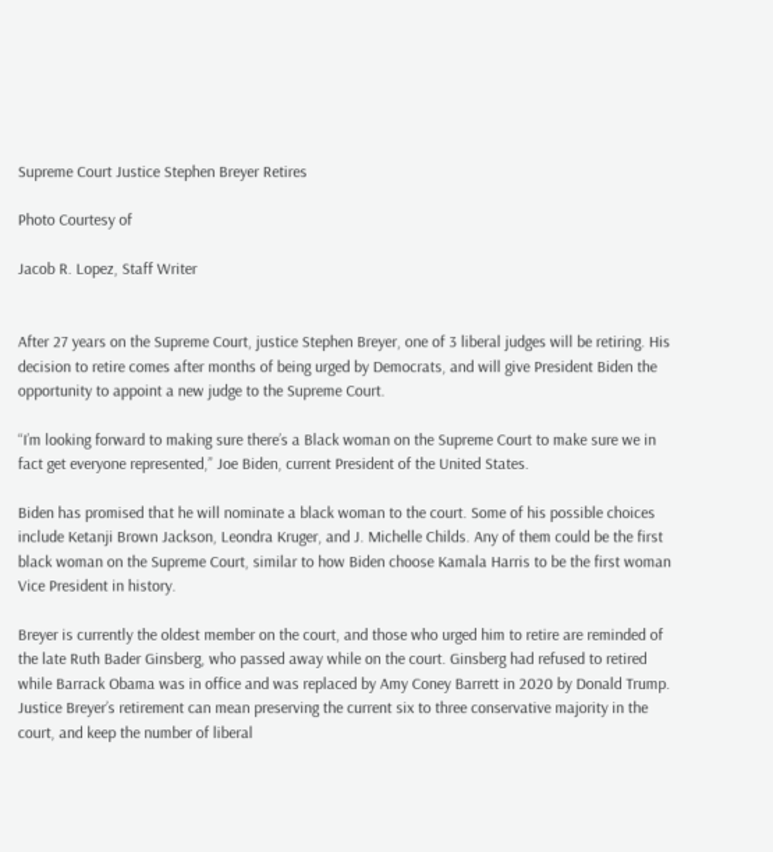Supreme Court Justice Stephen Breyer Retires

Photo Courtesy of

Jacob R. Lopez, Staff Writer


After 27 years on the Supreme Court, justice Stephen Breyer, one of 3 liberal judges will be retiring. His decision to retire comes after months of being urged by Democrats, and will give President Biden the opportunity to appoint a new judge to the Supreme Court.

“I’m looking forward to making sure there’s a Black woman on the Supreme Court to make sure we in fact get everyone represented,” Joe Biden, current President of the United States.

Biden has promised that he will nominate a black woman to the court. Some of his possible choices include Ketanji Brown Jackson, Leondra Kruger, and J. Michelle Childs. Any of them could be the first black woman on the Supreme Court, similar to how Biden choose Kamala Harris to be the first woman Vice President in history.

Breyer is currently the oldest member on the court, and those who urged him to retire are reminded of the late Ruth Bader Ginsberg, who passed away while on the court. Ginsberg had refused to retired while Barrack Obama was in office and was replaced by Amy Coney Barrett in 2020 by Donald Trump. Justice Breyer’s retirement can mean preserving the current six to three conservative majority in the court, and keep the number of liberal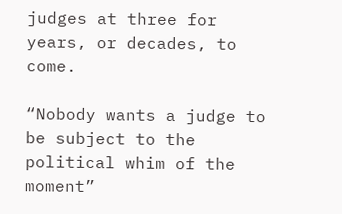judges at three for years, or decades, to come.

“Nobody wants a judge to be subject to the political whim of the moment”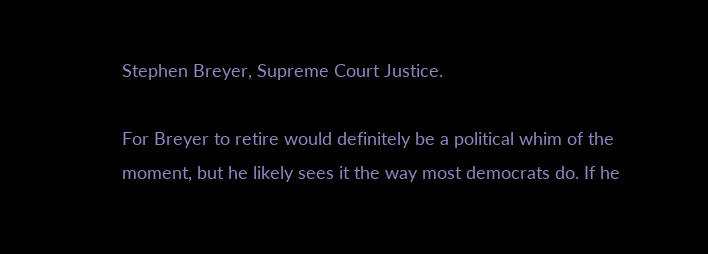Stephen Breyer, Supreme Court Justice.

For Breyer to retire would definitely be a political whim of the moment, but he likely sees it the way most democrats do. If he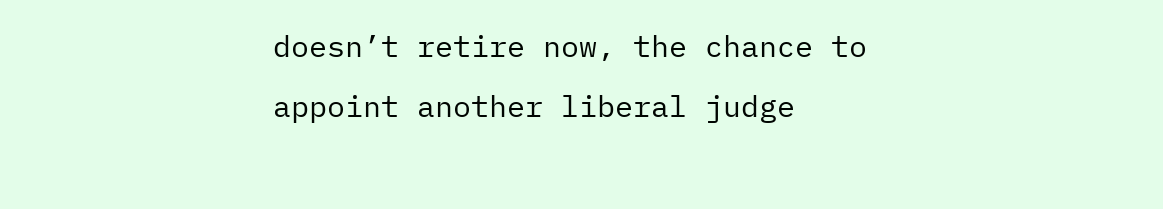doesn’t retire now, the chance to appoint another liberal judge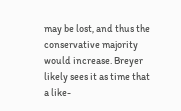may be lost, and thus the conservative majority would increase. Breyer likely sees it as time that a like-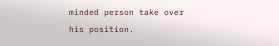minded person take over his position.